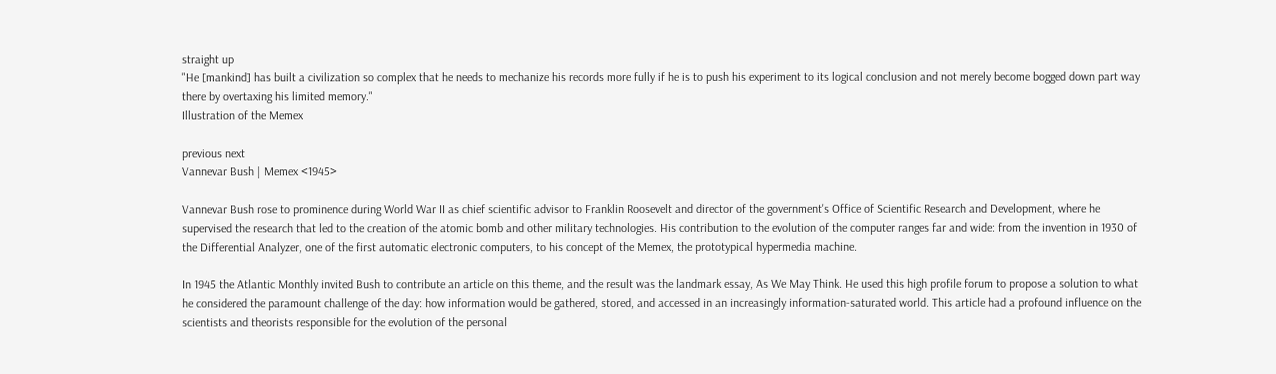straight up
"He [mankind] has built a civilization so complex that he needs to mechanize his records more fully if he is to push his experiment to its logical conclusion and not merely become bogged down part way there by overtaxing his limited memory."
Illustration of the Memex

previous next
Vannevar Bush | Memex <1945>

Vannevar Bush rose to prominence during World War II as chief scientific advisor to Franklin Roosevelt and director of the government's Office of Scientific Research and Development, where he supervised the research that led to the creation of the atomic bomb and other military technologies. His contribution to the evolution of the computer ranges far and wide: from the invention in 1930 of the Differential Analyzer, one of the first automatic electronic computers, to his concept of the Memex, the prototypical hypermedia machine.

In 1945 the Atlantic Monthly invited Bush to contribute an article on this theme, and the result was the landmark essay, As We May Think. He used this high profile forum to propose a solution to what he considered the paramount challenge of the day: how information would be gathered, stored, and accessed in an increasingly information-saturated world. This article had a profound influence on the scientists and theorists responsible for the evolution of the personal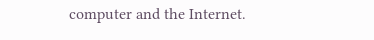computer and the Internet.